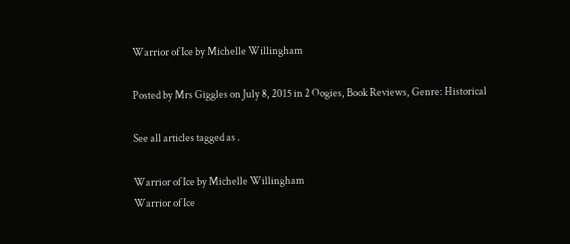Warrior of Ice by Michelle Willingham

Posted by Mrs Giggles on July 8, 2015 in 2 Oogies, Book Reviews, Genre: Historical

See all articles tagged as .

Warrior of Ice by Michelle Willingham
Warrior of Ice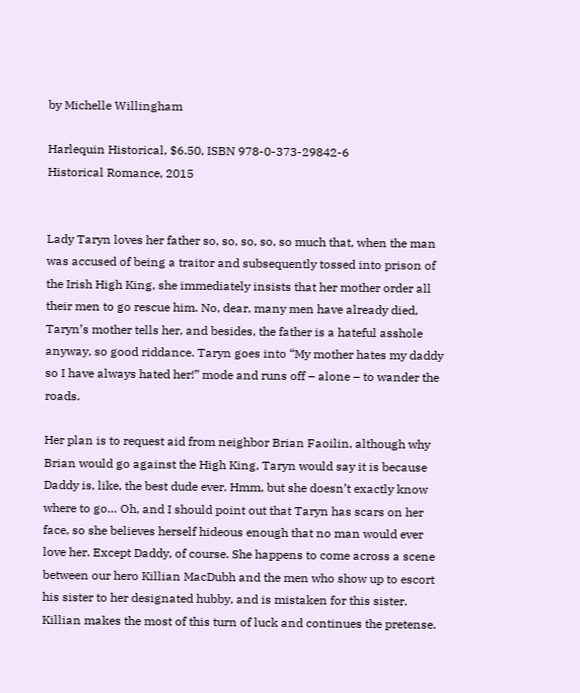by Michelle Willingham

Harlequin Historical, $6.50, ISBN 978-0-373-29842-6
Historical Romance, 2015


Lady Taryn loves her father so, so, so, so, so much that, when the man was accused of being a traitor and subsequently tossed into prison of the Irish High King, she immediately insists that her mother order all their men to go rescue him. No, dear, many men have already died, Taryn’s mother tells her, and besides, the father is a hateful asshole anyway, so good riddance. Taryn goes into “My mother hates my daddy so I have always hated her!” mode and runs off – alone – to wander the roads.

Her plan is to request aid from neighbor Brian Faoilin, although why Brian would go against the High King, Taryn would say it is because Daddy is, like, the best dude ever. Hmm, but she doesn’t exactly know where to go… Oh, and I should point out that Taryn has scars on her face, so she believes herself hideous enough that no man would ever love her. Except Daddy, of course. She happens to come across a scene between our hero Killian MacDubh and the men who show up to escort his sister to her designated hubby, and is mistaken for this sister. Killian makes the most of this turn of luck and continues the pretense.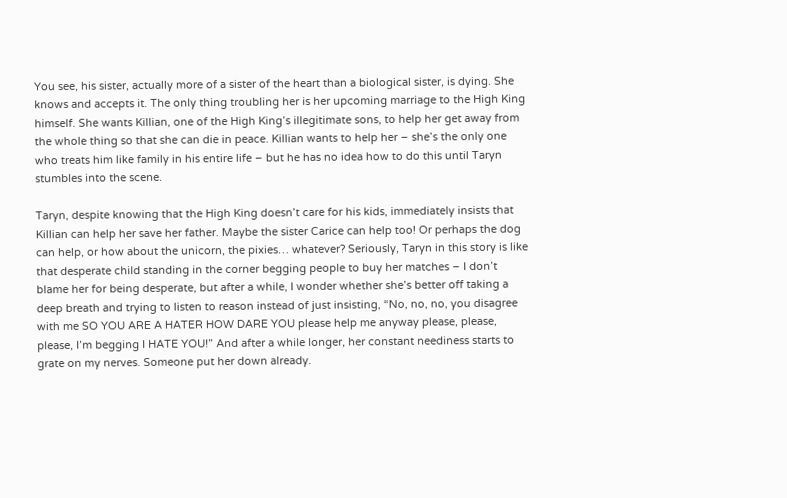You see, his sister, actually more of a sister of the heart than a biological sister, is dying. She knows and accepts it. The only thing troubling her is her upcoming marriage to the High King himself. She wants Killian, one of the High King’s illegitimate sons, to help her get away from the whole thing so that she can die in peace. Killian wants to help her – she’s the only one who treats him like family in his entire life – but he has no idea how to do this until Taryn stumbles into the scene.

Taryn, despite knowing that the High King doesn’t care for his kids, immediately insists that Killian can help her save her father. Maybe the sister Carice can help too! Or perhaps the dog can help, or how about the unicorn, the pixies… whatever? Seriously, Taryn in this story is like that desperate child standing in the corner begging people to buy her matches – I don’t blame her for being desperate, but after a while, I wonder whether she’s better off taking a deep breath and trying to listen to reason instead of just insisting, “No, no, no, you disagree with me SO YOU ARE A HATER HOW DARE YOU please help me anyway please, please, please, I’m begging I HATE YOU!” And after a while longer, her constant neediness starts to grate on my nerves. Someone put her down already.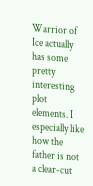Warrior of Ice actually has some pretty interesting plot elements. I especially like how the father is not a clear-cut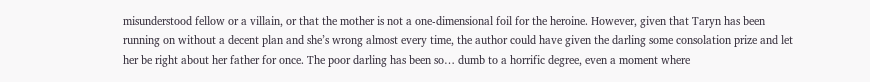misunderstood fellow or a villain, or that the mother is not a one-dimensional foil for the heroine. However, given that Taryn has been running on without a decent plan and she’s wrong almost every time, the author could have given the darling some consolation prize and let her be right about her father for once. The poor darling has been so… dumb to a horrific degree, even a moment where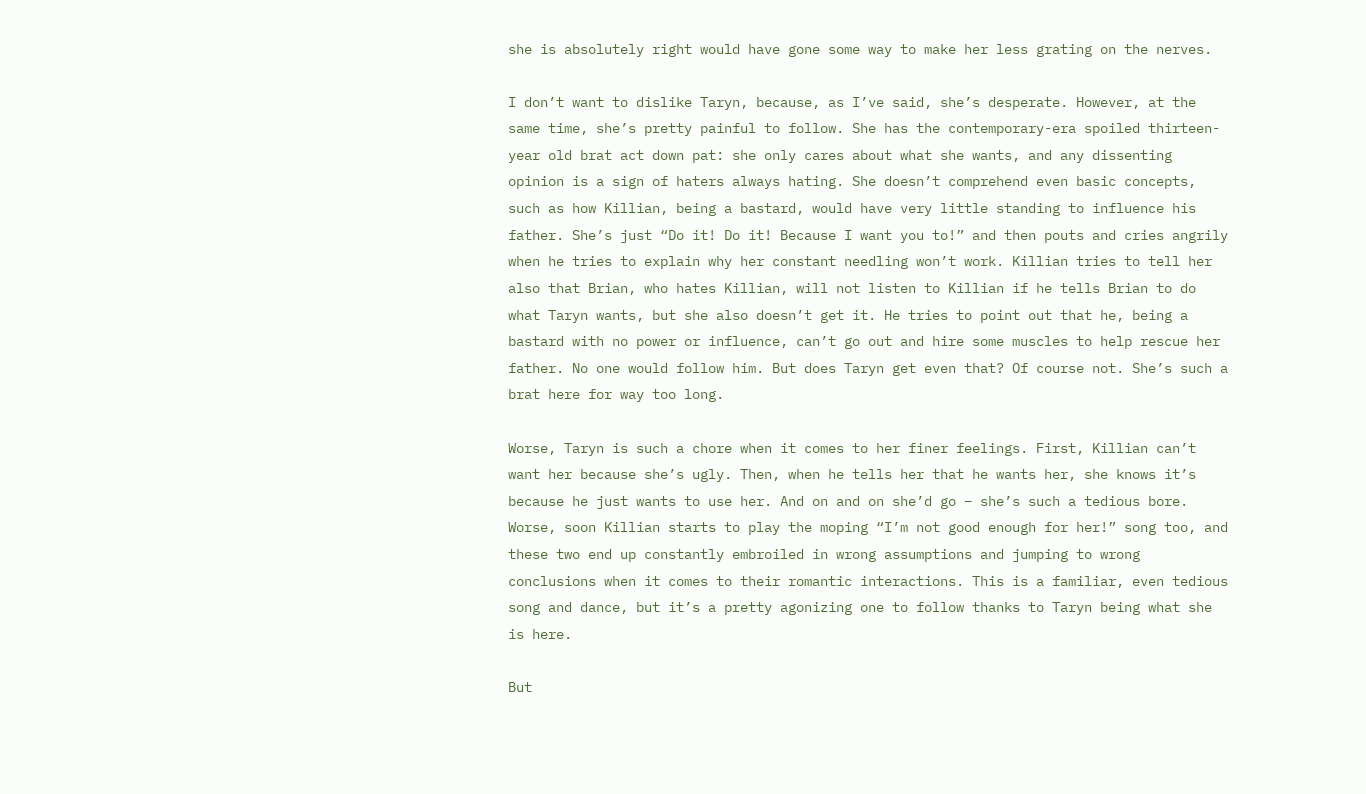she is absolutely right would have gone some way to make her less grating on the nerves.

I don’t want to dislike Taryn, because, as I’ve said, she’s desperate. However, at the same time, she’s pretty painful to follow. She has the contemporary-era spoiled thirteen-year old brat act down pat: she only cares about what she wants, and any dissenting opinion is a sign of haters always hating. She doesn’t comprehend even basic concepts, such as how Killian, being a bastard, would have very little standing to influence his father. She’s just “Do it! Do it! Because I want you to!” and then pouts and cries angrily when he tries to explain why her constant needling won’t work. Killian tries to tell her also that Brian, who hates Killian, will not listen to Killian if he tells Brian to do what Taryn wants, but she also doesn’t get it. He tries to point out that he, being a bastard with no power or influence, can’t go out and hire some muscles to help rescue her father. No one would follow him. But does Taryn get even that? Of course not. She’s such a brat here for way too long.

Worse, Taryn is such a chore when it comes to her finer feelings. First, Killian can’t want her because she’s ugly. Then, when he tells her that he wants her, she knows it’s because he just wants to use her. And on and on she’d go – she’s such a tedious bore. Worse, soon Killian starts to play the moping “I’m not good enough for her!” song too, and these two end up constantly embroiled in wrong assumptions and jumping to wrong conclusions when it comes to their romantic interactions. This is a familiar, even tedious song and dance, but it’s a pretty agonizing one to follow thanks to Taryn being what she is here.

But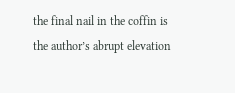the final nail in the coffin is the author’s abrupt elevation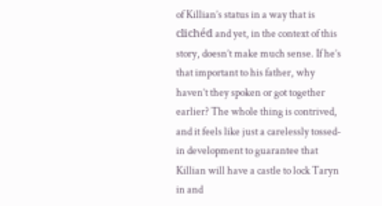of Killian’s status in a way that is clichéd and yet, in the context of this story, doesn’t make much sense. If he’s that important to his father, why haven’t they spoken or got together earlier? The whole thing is contrived, and it feels like just a carelessly tossed-in development to guarantee that Killian will have a castle to lock Taryn in and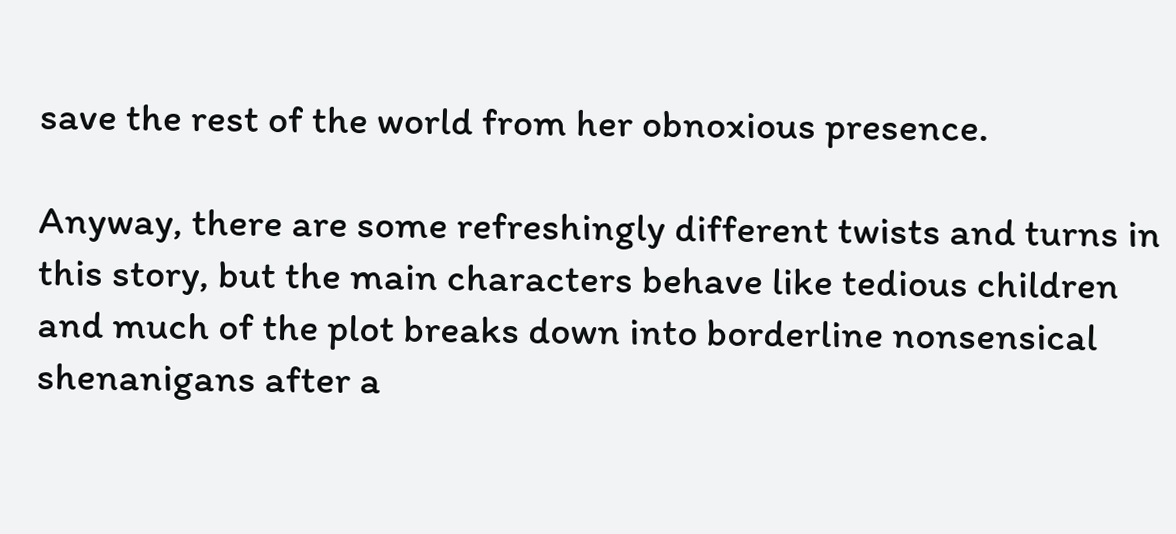save the rest of the world from her obnoxious presence.

Anyway, there are some refreshingly different twists and turns in this story, but the main characters behave like tedious children and much of the plot breaks down into borderline nonsensical shenanigans after a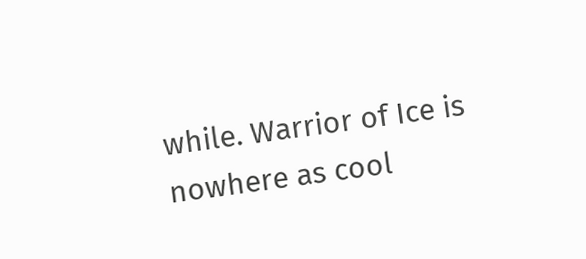while. Warrior of Ice is nowhere as cool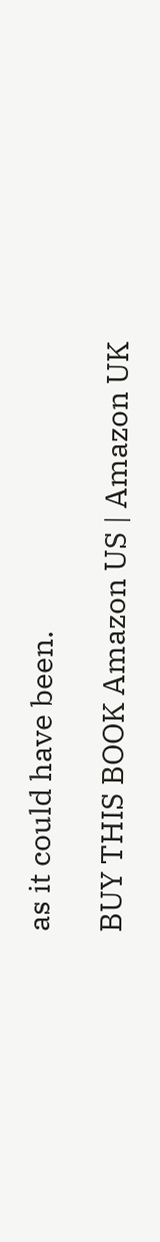as it could have been.

BUY THIS BOOK Amazon US | Amazon UK